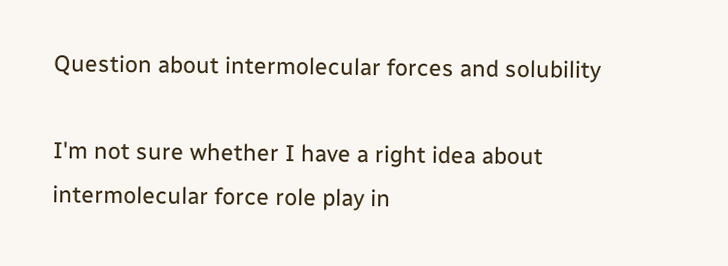Question about intermolecular forces and solubility

I'm not sure whether I have a right idea about intermolecular force role play in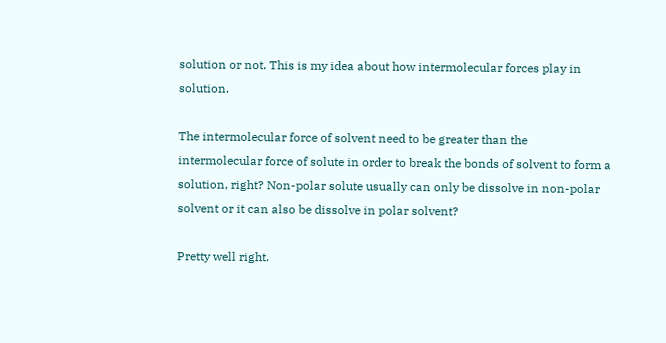solution or not. This is my idea about how intermolecular forces play in solution.

The intermolecular force of solvent need to be greater than the intermolecular force of solute in order to break the bonds of solvent to form a solution, right? Non-polar solute usually can only be dissolve in non-polar solvent or it can also be dissolve in polar solvent?

Pretty well right.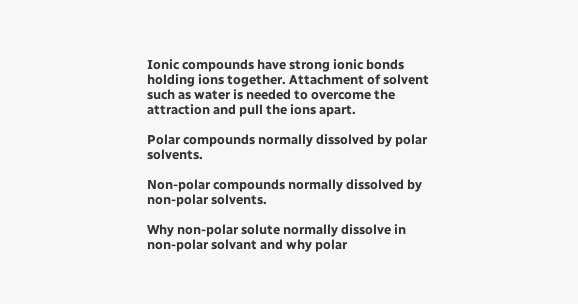Ionic compounds have strong ionic bonds holding ions together. Attachment of solvent such as water is needed to overcome the attraction and pull the ions apart.

Polar compounds normally dissolved by polar solvents.

Non-polar compounds normally dissolved by non-polar solvents.

Why non-polar solute normally dissolve in non-polar solvant and why polar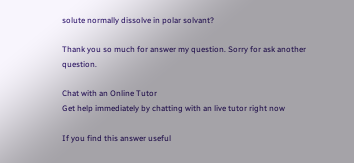solute normally dissolve in polar solvant?

Thank you so much for answer my question. Sorry for ask another question.

Chat with an Online Tutor
Get help immediately by chatting with an live tutor right now

If you find this answer useful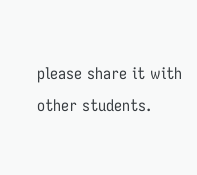please share it with other students.